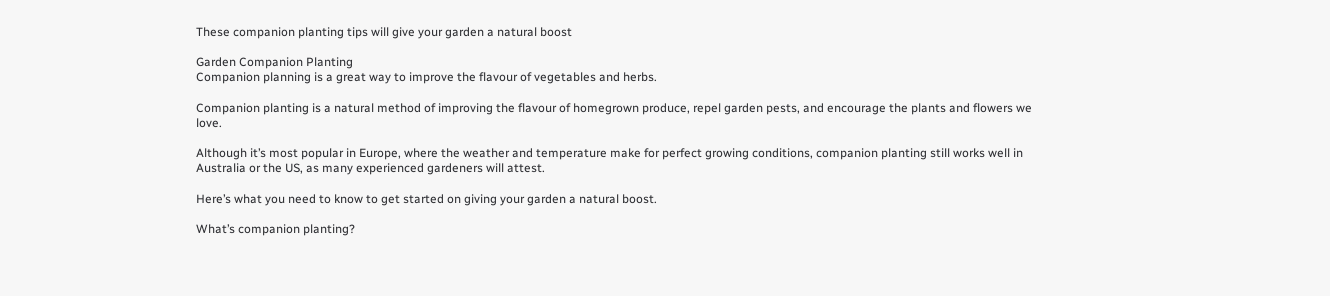These companion planting tips will give your garden a natural boost

Garden Companion Planting
Companion planning is a great way to improve the flavour of vegetables and herbs.

Companion planting is a natural method of improving the flavour of homegrown produce, repel garden pests, and encourage the plants and flowers we love.

Although it’s most popular in Europe, where the weather and temperature make for perfect growing conditions, companion planting still works well in Australia or the US, as many experienced gardeners will attest.

Here’s what you need to know to get started on giving your garden a natural boost.

What’s companion planting?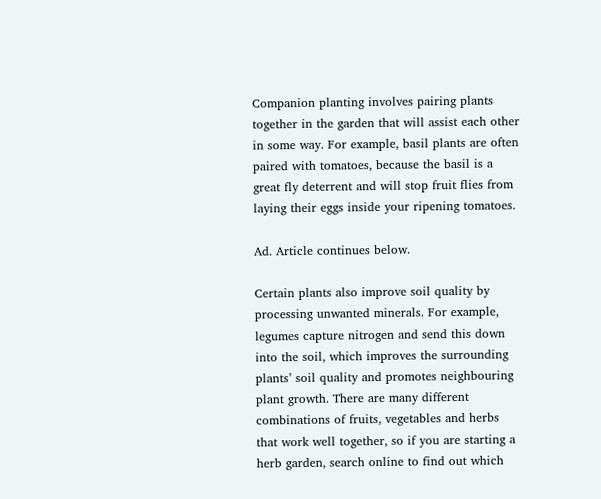Companion planting involves pairing plants together in the garden that will assist each other in some way. For example, basil plants are often paired with tomatoes, because the basil is a great fly deterrent and will stop fruit flies from laying their eggs inside your ripening tomatoes.

Ad. Article continues below.

Certain plants also improve soil quality by processing unwanted minerals. For example, legumes capture nitrogen and send this down into the soil, which improves the surrounding plants’ soil quality and promotes neighbouring plant growth. There are many different combinations of fruits, vegetables and herbs that work well together, so if you are starting a herb garden, search online to find out which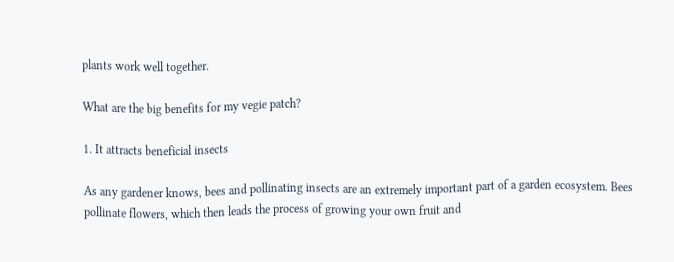plants work well together.

What are the big benefits for my vegie patch?

1. It attracts beneficial insects

As any gardener knows, bees and pollinating insects are an extremely important part of a garden ecosystem. Bees pollinate flowers, which then leads the process of growing your own fruit and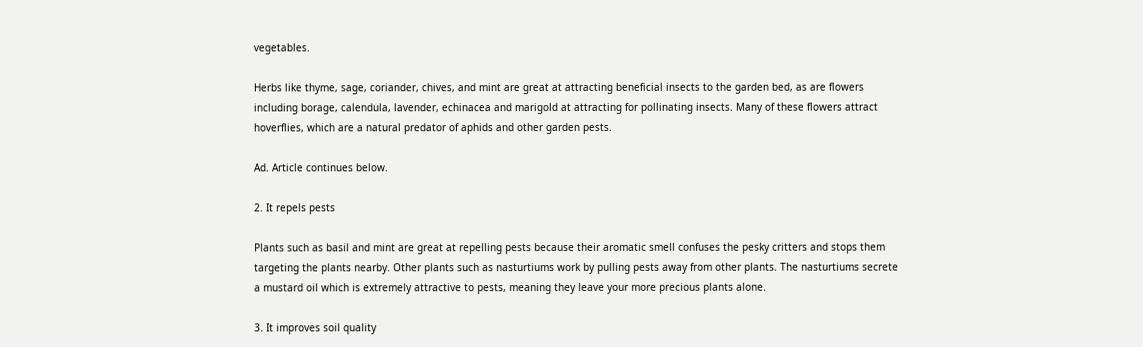vegetables.

Herbs like thyme, sage, coriander, chives, and mint are great at attracting beneficial insects to the garden bed, as are flowers including borage, calendula, lavender, echinacea and marigold at attracting for pollinating insects. Many of these flowers attract hoverflies, which are a natural predator of aphids and other garden pests.

Ad. Article continues below.

2. It repels pests

Plants such as basil and mint are great at repelling pests because their aromatic smell confuses the pesky critters and stops them targeting the plants nearby. Other plants such as nasturtiums work by pulling pests away from other plants. The nasturtiums secrete a mustard oil which is extremely attractive to pests, meaning they leave your more precious plants alone.

3. It improves soil quality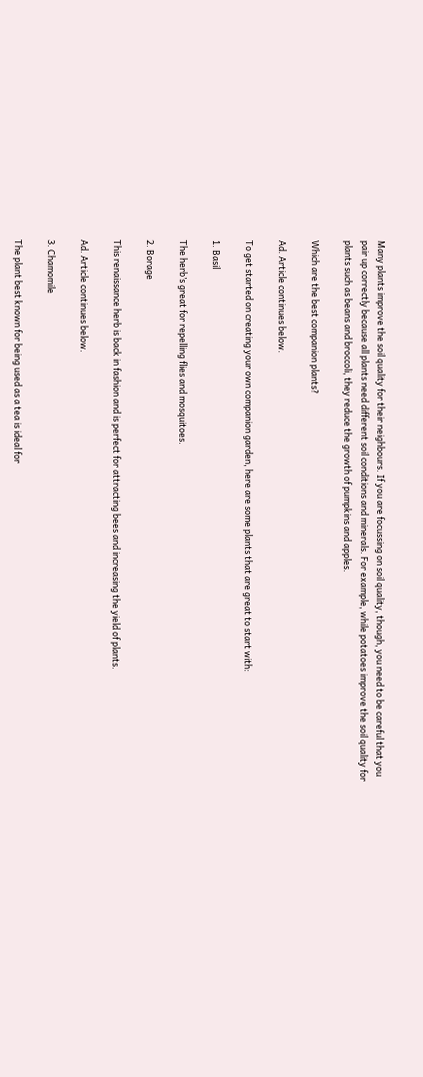Many plants improve the soil quality for their neighbours. If you are focussing on soil quality, though, you need to be careful that you pair up correctly because all plants need different soil conditions and minerals. For example, while potatoes improve the soil quality for plants such as beans and broccoli, they reduce the growth of pumpkins and apples.

Which are the best companion plants?

Ad. Article continues below.

To get started on creating your own companion garden, here are some plants that are great to start with:

1. Basil

The herb’s great for repelling flies and mosquitoes.

2. Borage

This renaissance herb is back in fashion and is perfect for attracting bees and increasing the yield of plants.

Ad. Article continues below.

3. Chamomile

The plant best known for being used as a tea is ideal for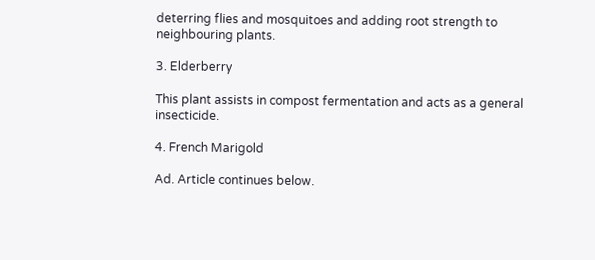deterring flies and mosquitoes and adding root strength to neighbouring plants.

3. Elderberry

This plant assists in compost fermentation and acts as a general insecticide.

4. French Marigold

Ad. Article continues below.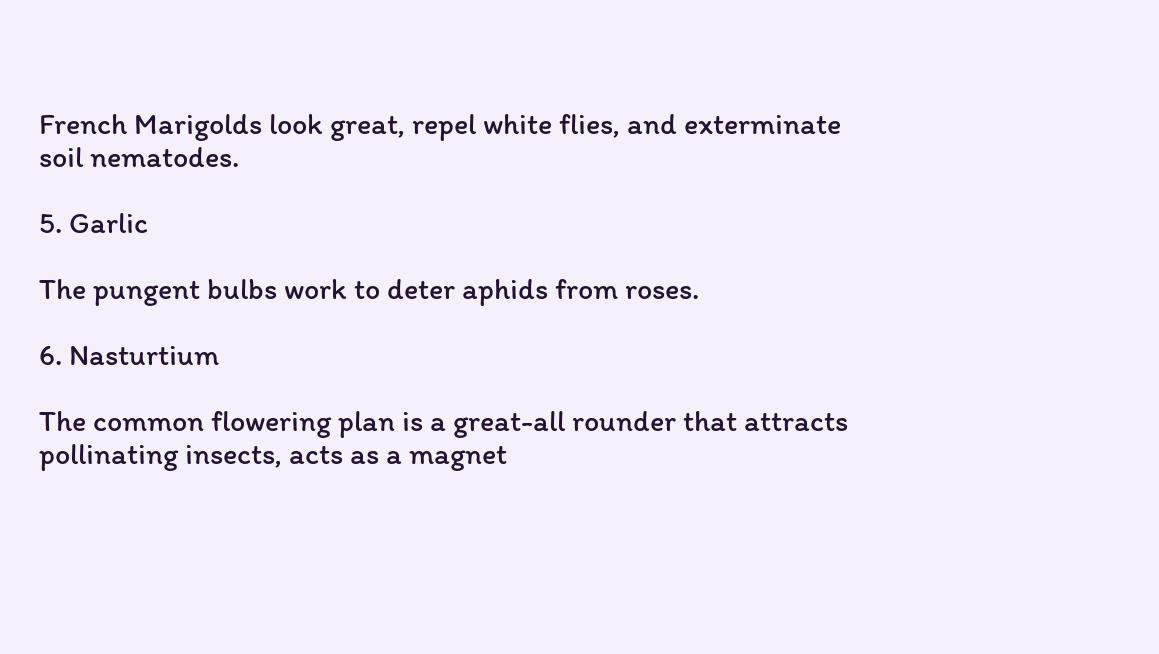French Marigolds look great, repel white flies, and exterminate soil nematodes.

5. Garlic

The pungent bulbs work to deter aphids from roses.

6. Nasturtium

The common flowering plan is a great-all rounder that attracts pollinating insects, acts as a magnet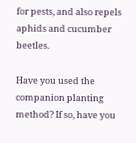for pests, and also repels aphids and cucumber beetles.

Have you used the companion planting method? If so, have you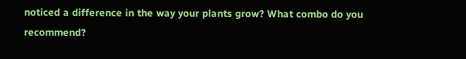noticed a difference in the way your plants grow? What combo do you recommend?